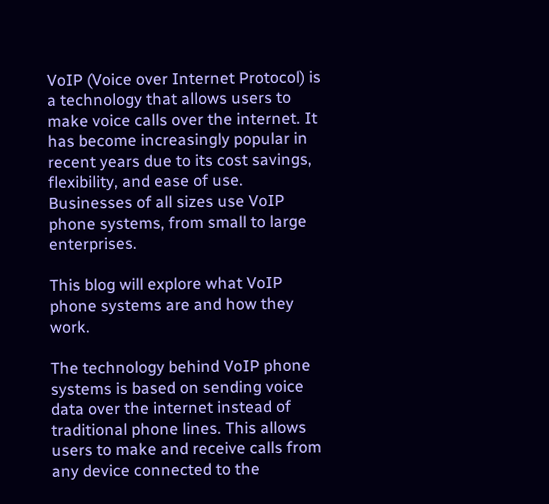VoIP (Voice over Internet Protocol) is a technology that allows users to make voice calls over the internet. It has become increasingly popular in recent years due to its cost savings, flexibility, and ease of use. Businesses of all sizes use VoIP phone systems, from small to large enterprises.

This blog will explore what VoIP phone systems are and how they work.

The technology behind VoIP phone systems is based on sending voice data over the internet instead of traditional phone lines. This allows users to make and receive calls from any device connected to the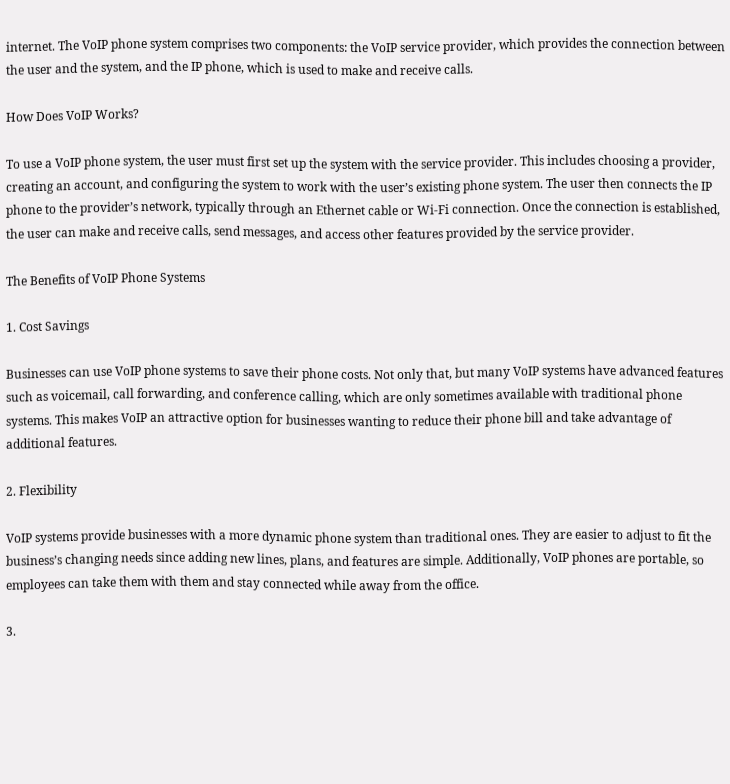internet. The VoIP phone system comprises two components: the VoIP service provider, which provides the connection between the user and the system, and the IP phone, which is used to make and receive calls.

How Does VoIP Works?

To use a VoIP phone system, the user must first set up the system with the service provider. This includes choosing a provider, creating an account, and configuring the system to work with the user’s existing phone system. The user then connects the IP phone to the provider’s network, typically through an Ethernet cable or Wi-Fi connection. Once the connection is established, the user can make and receive calls, send messages, and access other features provided by the service provider.

The Benefits of VoIP Phone Systems

1. Cost Savings

Businesses can use VoIP phone systems to save their phone costs. Not only that, but many VoIP systems have advanced features such as voicemail, call forwarding, and conference calling, which are only sometimes available with traditional phone systems. This makes VoIP an attractive option for businesses wanting to reduce their phone bill and take advantage of additional features.

2. Flexibility

VoIP systems provide businesses with a more dynamic phone system than traditional ones. They are easier to adjust to fit the business’s changing needs since adding new lines, plans, and features are simple. Additionally, VoIP phones are portable, so employees can take them with them and stay connected while away from the office.

3.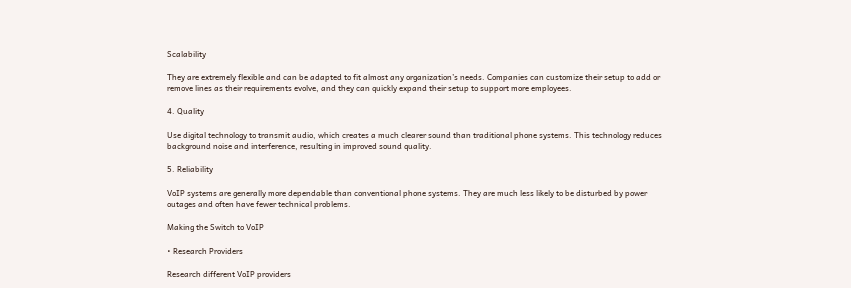Scalability

They are extremely flexible and can be adapted to fit almost any organization’s needs. Companies can customize their setup to add or remove lines as their requirements evolve, and they can quickly expand their setup to support more employees.

4. Quality

Use digital technology to transmit audio, which creates a much clearer sound than traditional phone systems. This technology reduces background noise and interference, resulting in improved sound quality.

5. Reliability

VoIP systems are generally more dependable than conventional phone systems. They are much less likely to be disturbed by power outages and often have fewer technical problems.

Making the Switch to VoIP

• Research Providers

Research different VoIP providers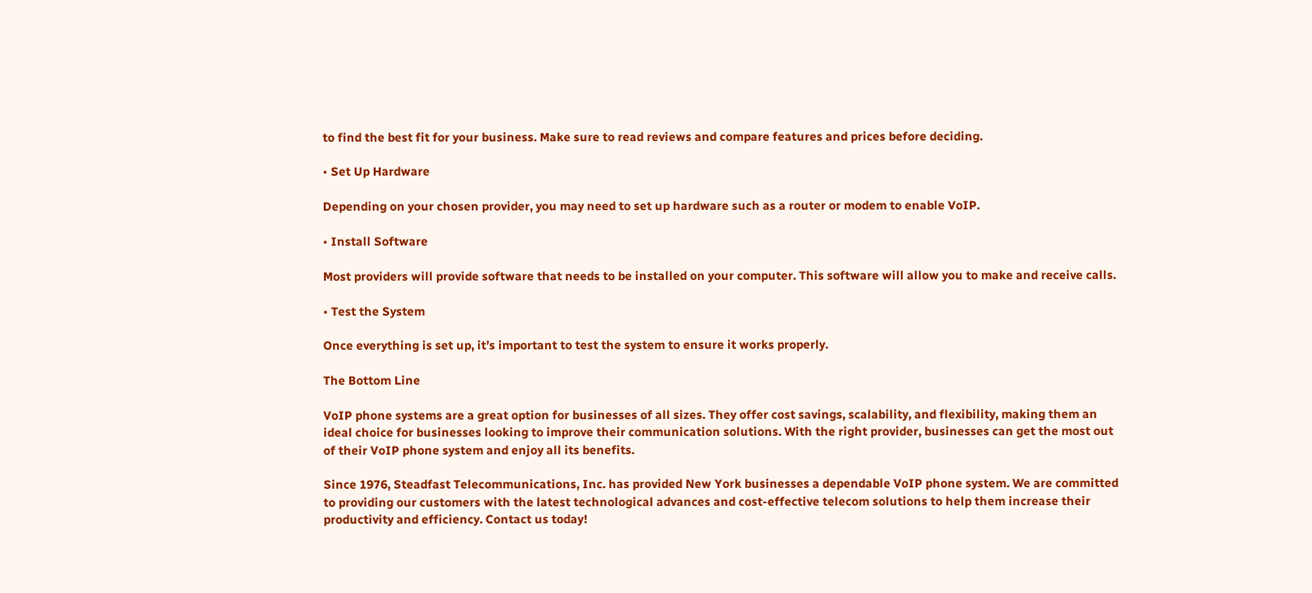to find the best fit for your business. Make sure to read reviews and compare features and prices before deciding.

• Set Up Hardware

Depending on your chosen provider, you may need to set up hardware such as a router or modem to enable VoIP.

• Install Software

Most providers will provide software that needs to be installed on your computer. This software will allow you to make and receive calls.

• Test the System

Once everything is set up, it’s important to test the system to ensure it works properly.

The Bottom Line

VoIP phone systems are a great option for businesses of all sizes. They offer cost savings, scalability, and flexibility, making them an ideal choice for businesses looking to improve their communication solutions. With the right provider, businesses can get the most out of their VoIP phone system and enjoy all its benefits.

Since 1976, Steadfast Telecommunications, Inc. has provided New York businesses a dependable VoIP phone system. We are committed to providing our customers with the latest technological advances and cost-effective telecom solutions to help them increase their productivity and efficiency. Contact us today!